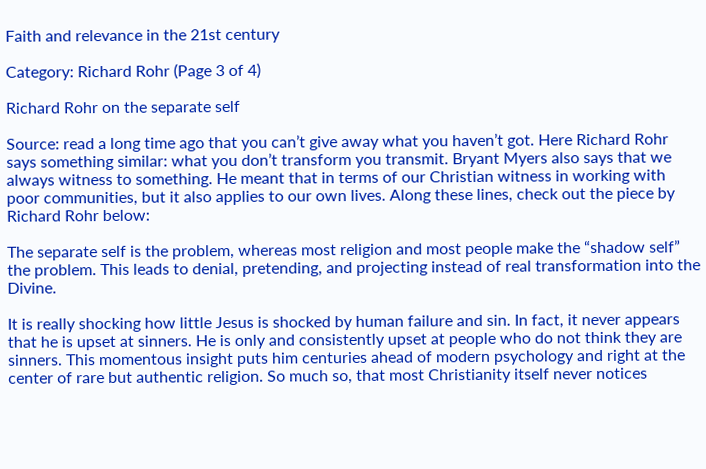Faith and relevance in the 21st century

Category: Richard Rohr (Page 3 of 4)

Richard Rohr on the separate self

Source: read a long time ago that you can’t give away what you haven’t got. Here Richard Rohr says something similar: what you don’t transform you transmit. Bryant Myers also says that we always witness to something. He meant that in terms of our Christian witness in working with poor communities, but it also applies to our own lives. Along these lines, check out the piece by Richard Rohr below:

The separate self is the problem, whereas most religion and most people make the “shadow self” the problem. This leads to denial, pretending, and projecting instead of real transformation into the Divine.

It is really shocking how little Jesus is shocked by human failure and sin. In fact, it never appears that he is upset at sinners. He is only and consistently upset at people who do not think they are sinners. This momentous insight puts him centuries ahead of modern psychology and right at the center of rare but authentic religion. So much so, that most Christianity itself never notices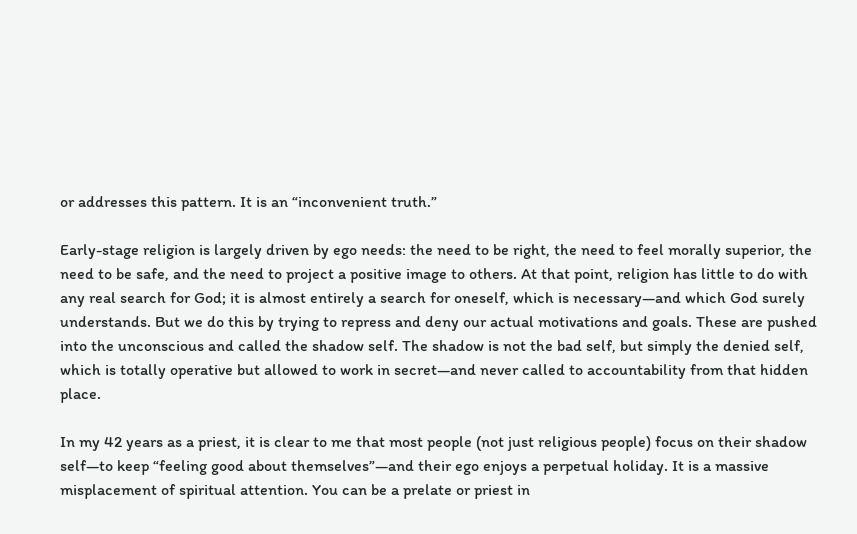or addresses this pattern. It is an “inconvenient truth.”

Early-stage religion is largely driven by ego needs: the need to be right, the need to feel morally superior, the need to be safe, and the need to project a positive image to others. At that point, religion has little to do with any real search for God; it is almost entirely a search for oneself, which is necessary—and which God surely understands. But we do this by trying to repress and deny our actual motivations and goals. These are pushed into the unconscious and called the shadow self. The shadow is not the bad self, but simply the denied self, which is totally operative but allowed to work in secret—and never called to accountability from that hidden place.

In my 42 years as a priest, it is clear to me that most people (not just religious people) focus on their shadow self—to keep “feeling good about themselves”—and their ego enjoys a perpetual holiday. It is a massive misplacement of spiritual attention. You can be a prelate or priest in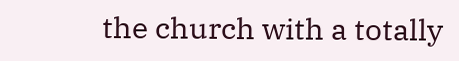the church with a totally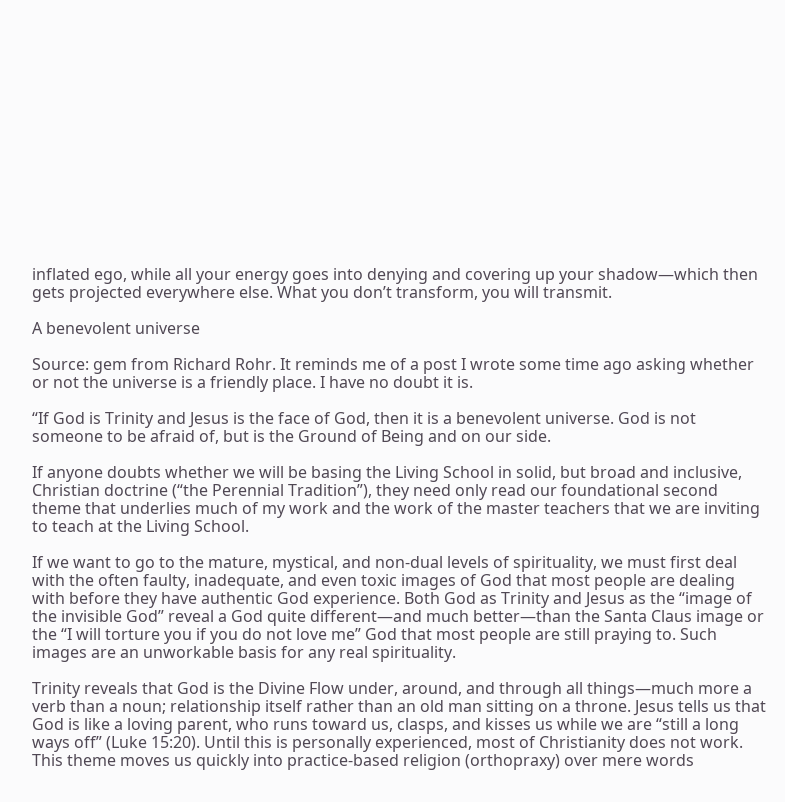inflated ego, while all your energy goes into denying and covering up your shadow—which then gets projected everywhere else. What you don’t transform, you will transmit.

A benevolent universe

Source: gem from Richard Rohr. It reminds me of a post I wrote some time ago asking whether or not the universe is a friendly place. I have no doubt it is.

“If God is Trinity and Jesus is the face of God, then it is a benevolent universe. God is not someone to be afraid of, but is the Ground of Being and on our side.

If anyone doubts whether we will be basing the Living School in solid, but broad and inclusive, Christian doctrine (“the Perennial Tradition”), they need only read our foundational second theme that underlies much of my work and the work of the master teachers that we are inviting to teach at the Living School.

If we want to go to the mature, mystical, and non-dual levels of spirituality, we must first deal with the often faulty, inadequate, and even toxic images of God that most people are dealing with before they have authentic God experience. Both God as Trinity and Jesus as the “image of the invisible God” reveal a God quite different—and much better—than the Santa Claus image or the “I will torture you if you do not love me” God that most people are still praying to. Such images are an unworkable basis for any real spirituality.

Trinity reveals that God is the Divine Flow under, around, and through all things—much more a verb than a noun; relationship itself rather than an old man sitting on a throne. Jesus tells us that God is like a loving parent, who runs toward us, clasps, and kisses us while we are “still a long ways off” (Luke 15:20). Until this is personally experienced, most of Christianity does not work. This theme moves us quickly into practice-based religion (orthopraxy) over mere words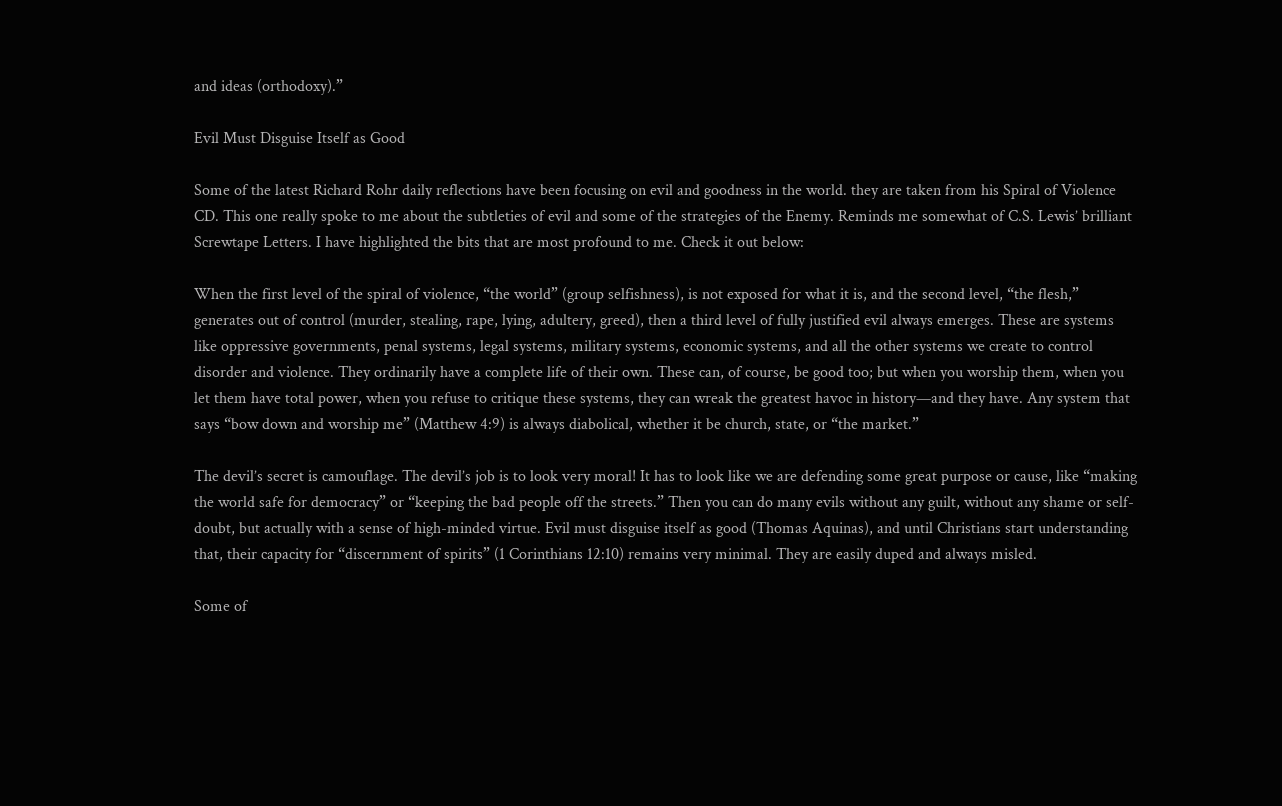and ideas (orthodoxy).”

Evil Must Disguise Itself as Good

Some of the latest Richard Rohr daily reflections have been focusing on evil and goodness in the world. they are taken from his Spiral of Violence CD. This one really spoke to me about the subtleties of evil and some of the strategies of the Enemy. Reminds me somewhat of C.S. Lewis’ brilliant Screwtape Letters. I have highlighted the bits that are most profound to me. Check it out below:

When the first level of the spiral of violence, “the world” (group selfishness), is not exposed for what it is, and the second level, “the flesh,” generates out of control (murder, stealing, rape, lying, adultery, greed), then a third level of fully justified evil always emerges. These are systems like oppressive governments, penal systems, legal systems, military systems, economic systems, and all the other systems we create to control disorder and violence. They ordinarily have a complete life of their own. These can, of course, be good too; but when you worship them, when you let them have total power, when you refuse to critique these systems, they can wreak the greatest havoc in history—and they have. Any system that says “bow down and worship me” (Matthew 4:9) is always diabolical, whether it be church, state, or “the market.”

The devil’s secret is camouflage. The devil’s job is to look very moral! It has to look like we are defending some great purpose or cause, like “making the world safe for democracy” or “keeping the bad people off the streets.” Then you can do many evils without any guilt, without any shame or self-doubt, but actually with a sense of high-minded virtue. Evil must disguise itself as good (Thomas Aquinas), and until Christians start understanding that, their capacity for “discernment of spirits” (1 Corinthians 12:10) remains very minimal. They are easily duped and always misled.

Some of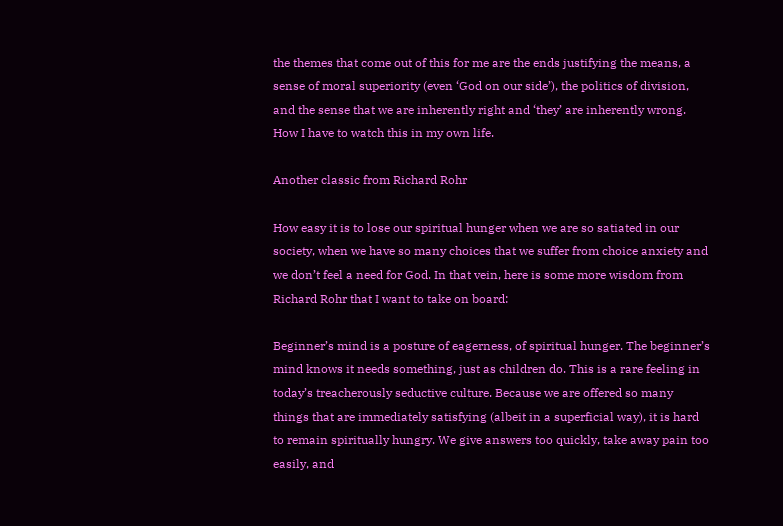the themes that come out of this for me are the ends justifying the means, a sense of moral superiority (even ‘God on our side’), the politics of division, and the sense that we are inherently right and ‘they’ are inherently wrong. How I have to watch this in my own life.

Another classic from Richard Rohr

How easy it is to lose our spiritual hunger when we are so satiated in our society, when we have so many choices that we suffer from choice anxiety and we don’t feel a need for God. In that vein, here is some more wisdom from Richard Rohr that I want to take on board:

Beginner’s mind is a posture of eagerness, of spiritual hunger. The beginner’s mind knows it needs something, just as children do. This is a rare feeling in today’s treacherously seductive culture. Because we are offered so many things that are immediately satisfying (albeit in a superficial way), it is hard to remain spiritually hungry. We give answers too quickly, take away pain too easily, and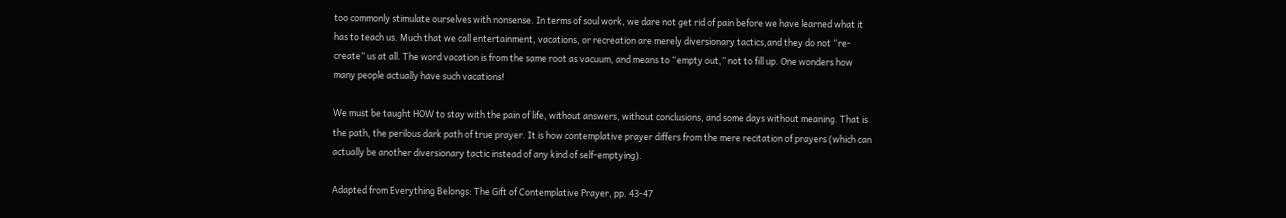too commonly stimulate ourselves with nonsense. In terms of soul work, we dare not get rid of pain before we have learned what it has to teach us. Much that we call entertainment, vacations, or recreation are merely diversionary tactics,and they do not “re-create” us at all. The word vacation is from the same root as vacuum, and means to “empty out,” not to fill up. One wonders how many people actually have such vacations!

We must be taught HOW to stay with the pain of life, without answers, without conclusions, and some days without meaning. That is the path, the perilous dark path of true prayer. It is how contemplative prayer differs from the mere recitation of prayers (which can actually be another diversionary tactic instead of any kind of self-emptying).

Adapted from Everything Belongs: The Gift of Contemplative Prayer, pp. 43-47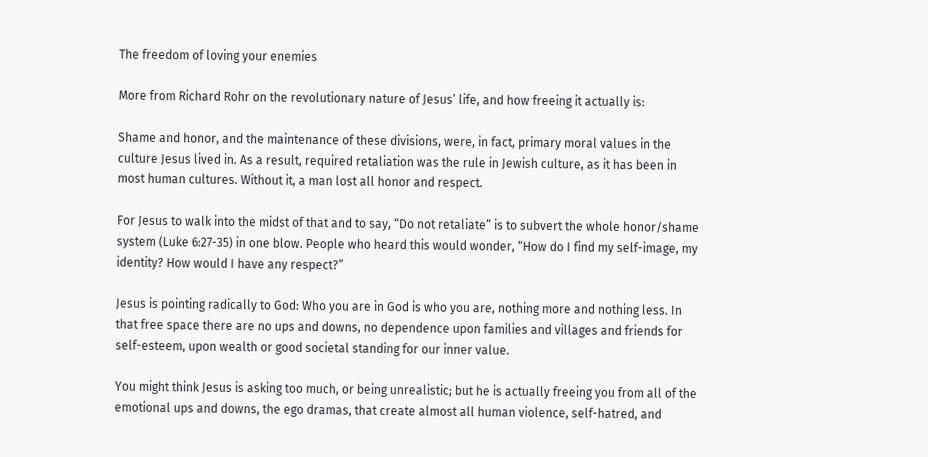The freedom of loving your enemies

More from Richard Rohr on the revolutionary nature of Jesus’ life, and how freeing it actually is:

Shame and honor, and the maintenance of these divisions, were, in fact, primary moral values in the culture Jesus lived in. As a result, required retaliation was the rule in Jewish culture, as it has been in most human cultures. Without it, a man lost all honor and respect.

For Jesus to walk into the midst of that and to say, “Do not retaliate” is to subvert the whole honor/shame system (Luke 6:27-35) in one blow. People who heard this would wonder, “How do I find my self-image, my identity? How would I have any respect?”

Jesus is pointing radically to God: Who you are in God is who you are, nothing more and nothing less. In that free space there are no ups and downs, no dependence upon families and villages and friends for self-esteem, upon wealth or good societal standing for our inner value.

You might think Jesus is asking too much, or being unrealistic; but he is actually freeing you from all of the emotional ups and downs, the ego dramas, that create almost all human violence, self-hatred, and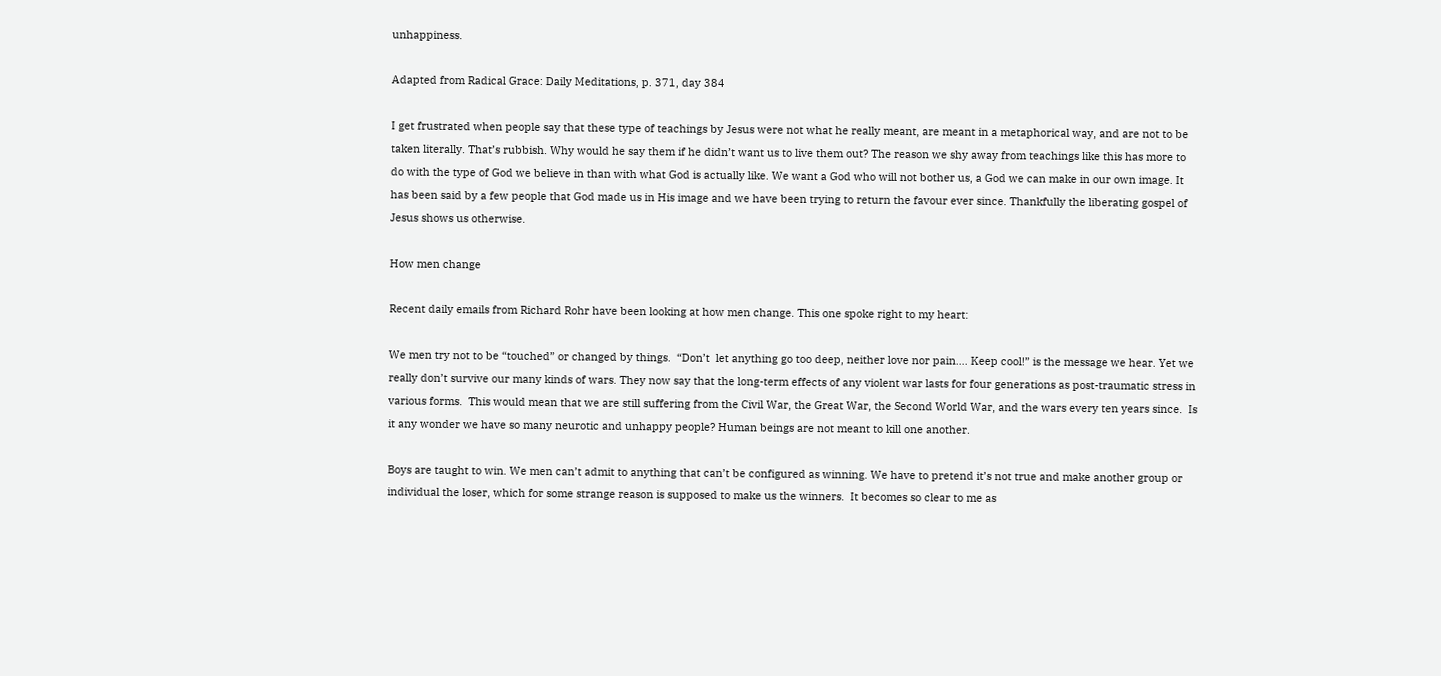unhappiness.

Adapted from Radical Grace: Daily Meditations, p. 371, day 384

I get frustrated when people say that these type of teachings by Jesus were not what he really meant, are meant in a metaphorical way, and are not to be taken literally. That’s rubbish. Why would he say them if he didn’t want us to live them out? The reason we shy away from teachings like this has more to do with the type of God we believe in than with what God is actually like. We want a God who will not bother us, a God we can make in our own image. It has been said by a few people that God made us in His image and we have been trying to return the favour ever since. Thankfully the liberating gospel of Jesus shows us otherwise.

How men change

Recent daily emails from Richard Rohr have been looking at how men change. This one spoke right to my heart:

We men try not to be “touched” or changed by things.  “Don’t  let anything go too deep, neither love nor pain…. Keep cool!” is the message we hear. Yet we really don’t survive our many kinds of wars. They now say that the long-term effects of any violent war lasts for four generations as post-traumatic stress in various forms.  This would mean that we are still suffering from the Civil War, the Great War, the Second World War, and the wars every ten years since.  Is it any wonder we have so many neurotic and unhappy people? Human beings are not meant to kill one another.

Boys are taught to win. We men can’t admit to anything that can’t be configured as winning. We have to pretend it’s not true and make another group or individual the loser, which for some strange reason is supposed to make us the winners.  It becomes so clear to me as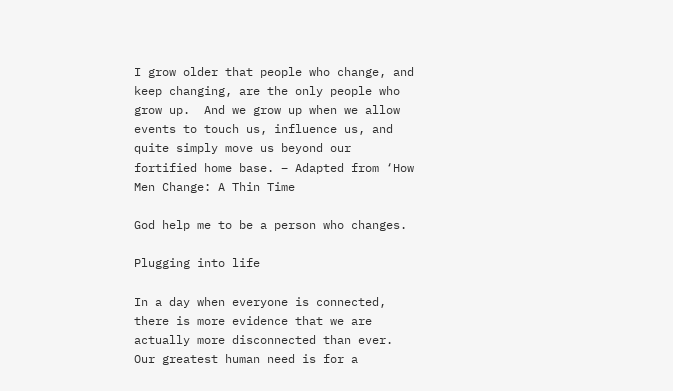I grow older that people who change, and keep changing, are the only people who grow up.  And we grow up when we allow events to touch us, influence us, and quite simply move us beyond our fortified home base. – Adapted from ‘How Men Change: A Thin Time

God help me to be a person who changes.

Plugging into life

In a day when everyone is connected, there is more evidence that we are actually more disconnected than ever. Our greatest human need is for a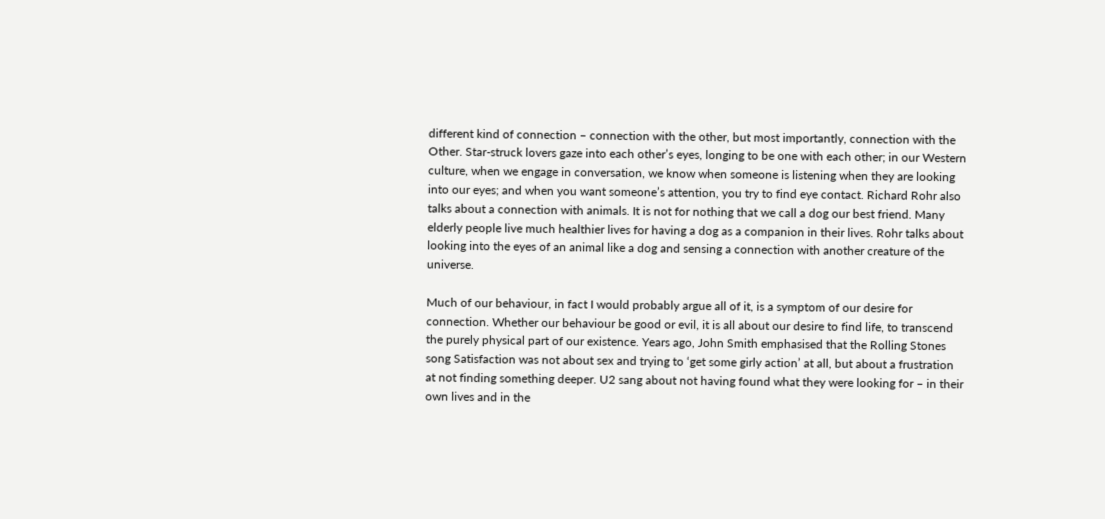different kind of connection – connection with the other, but most importantly, connection with the Other. Star-struck lovers gaze into each other’s eyes, longing to be one with each other; in our Western culture, when we engage in conversation, we know when someone is listening when they are looking into our eyes; and when you want someone’s attention, you try to find eye contact. Richard Rohr also talks about a connection with animals. It is not for nothing that we call a dog our best friend. Many elderly people live much healthier lives for having a dog as a companion in their lives. Rohr talks about looking into the eyes of an animal like a dog and sensing a connection with another creature of the universe.

Much of our behaviour, in fact I would probably argue all of it, is a symptom of our desire for connection. Whether our behaviour be good or evil, it is all about our desire to find life, to transcend the purely physical part of our existence. Years ago, John Smith emphasised that the Rolling Stones song Satisfaction was not about sex and trying to ‘get some girly action’ at all, but about a frustration at not finding something deeper. U2 sang about not having found what they were looking for – in their own lives and in the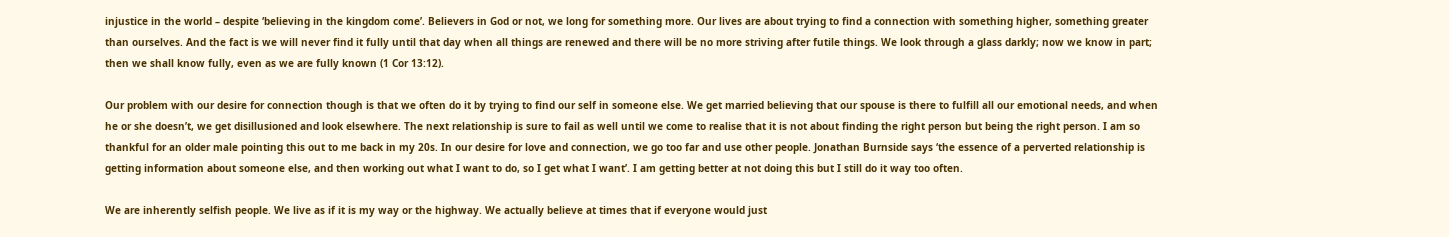injustice in the world – despite ‘believing in the kingdom come’. Believers in God or not, we long for something more. Our lives are about trying to find a connection with something higher, something greater than ourselves. And the fact is we will never find it fully until that day when all things are renewed and there will be no more striving after futile things. We look through a glass darkly; now we know in part; then we shall know fully, even as we are fully known (1 Cor 13:12).

Our problem with our desire for connection though is that we often do it by trying to find our self in someone else. We get married believing that our spouse is there to fulfill all our emotional needs, and when he or she doesn’t, we get disillusioned and look elsewhere. The next relationship is sure to fail as well until we come to realise that it is not about finding the right person but being the right person. I am so thankful for an older male pointing this out to me back in my 20s. In our desire for love and connection, we go too far and use other people. Jonathan Burnside says ‘the essence of a perverted relationship is getting information about someone else, and then working out what I want to do, so I get what I want’. I am getting better at not doing this but I still do it way too often.

We are inherently selfish people. We live as if it is my way or the highway. We actually believe at times that if everyone would just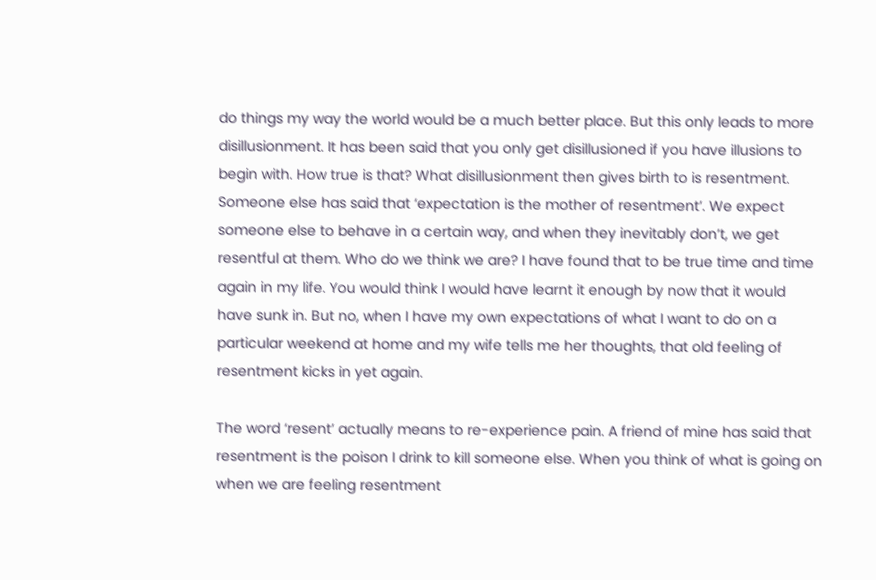do things my way the world would be a much better place. But this only leads to more disillusionment. It has been said that you only get disillusioned if you have illusions to begin with. How true is that? What disillusionment then gives birth to is resentment. Someone else has said that ‘expectation is the mother of resentment’. We expect someone else to behave in a certain way, and when they inevitably don’t, we get resentful at them. Who do we think we are? I have found that to be true time and time again in my life. You would think I would have learnt it enough by now that it would have sunk in. But no, when I have my own expectations of what I want to do on a particular weekend at home and my wife tells me her thoughts, that old feeling of resentment kicks in yet again.

The word ‘resent’ actually means to re-experience pain. A friend of mine has said that resentment is the poison I drink to kill someone else. When you think of what is going on when we are feeling resentment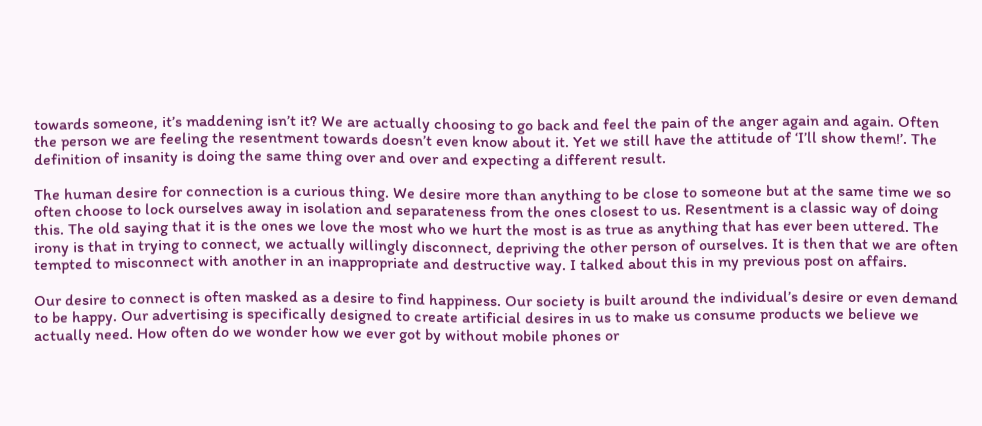towards someone, it’s maddening isn’t it? We are actually choosing to go back and feel the pain of the anger again and again. Often the person we are feeling the resentment towards doesn’t even know about it. Yet we still have the attitude of ‘I’ll show them!’. The definition of insanity is doing the same thing over and over and expecting a different result.

The human desire for connection is a curious thing. We desire more than anything to be close to someone but at the same time we so often choose to lock ourselves away in isolation and separateness from the ones closest to us. Resentment is a classic way of doing this. The old saying that it is the ones we love the most who we hurt the most is as true as anything that has ever been uttered. The irony is that in trying to connect, we actually willingly disconnect, depriving the other person of ourselves. It is then that we are often tempted to misconnect with another in an inappropriate and destructive way. I talked about this in my previous post on affairs.

Our desire to connect is often masked as a desire to find happiness. Our society is built around the individual’s desire or even demand to be happy. Our advertising is specifically designed to create artificial desires in us to make us consume products we believe we actually need. How often do we wonder how we ever got by without mobile phones or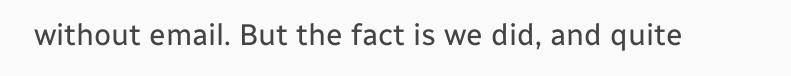without email. But the fact is we did, and quite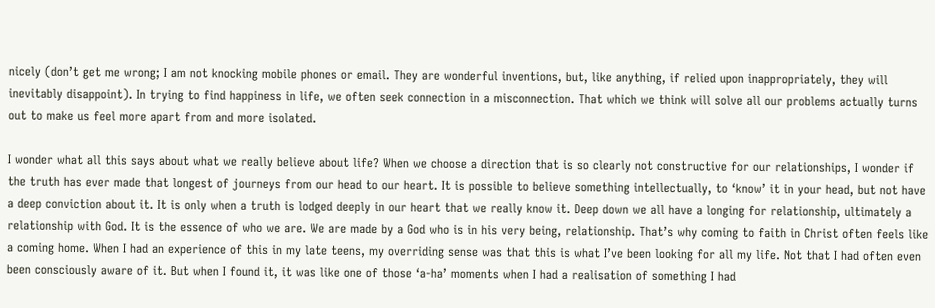nicely (don’t get me wrong; I am not knocking mobile phones or email. They are wonderful inventions, but, like anything, if relied upon inappropriately, they will inevitably disappoint). In trying to find happiness in life, we often seek connection in a misconnection. That which we think will solve all our problems actually turns out to make us feel more apart from and more isolated.

I wonder what all this says about what we really believe about life? When we choose a direction that is so clearly not constructive for our relationships, I wonder if the truth has ever made that longest of journeys from our head to our heart. It is possible to believe something intellectually, to ‘know’ it in your head, but not have a deep conviction about it. It is only when a truth is lodged deeply in our heart that we really know it. Deep down we all have a longing for relationship, ultimately a relationship with God. It is the essence of who we are. We are made by a God who is in his very being, relationship. That’s why coming to faith in Christ often feels like a coming home. When I had an experience of this in my late teens, my overriding sense was that this is what I’ve been looking for all my life. Not that I had often even been consciously aware of it. But when I found it, it was like one of those ‘a-ha’ moments when I had a realisation of something I had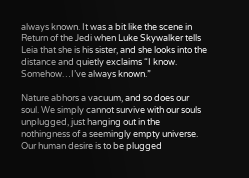always known. It was a bit like the scene in Return of the Jedi when Luke Skywalker tells Leia that she is his sister, and she looks into the distance and quietly exclaims “I know. Somehow…I’ve always known.”

Nature abhors a vacuum, and so does our soul. We simply cannot survive with our souls unplugged, just hanging out in the nothingness of a seemingly empty universe. Our human desire is to be plugged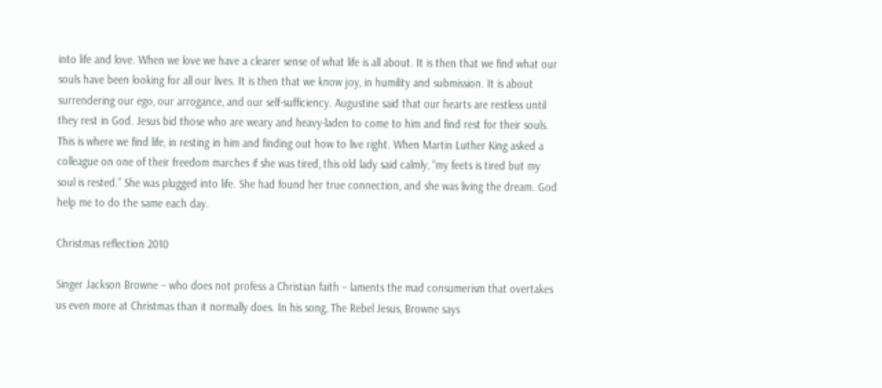into life and love. When we love we have a clearer sense of what life is all about. It is then that we find what our souls have been looking for all our lives. It is then that we know joy, in humility and submission. It is about surrendering our ego, our arrogance, and our self-sufficiency. Augustine said that our hearts are restless until they rest in God. Jesus bid those who are weary and heavy-laden to come to him and find rest for their souls. This is where we find life, in resting in him and finding out how to live right. When Martin Luther King asked a colleague on one of their freedom marches if she was tired, this old lady said calmly, “my feets is tired but my soul is rested.” She was plugged into life. She had found her true connection, and she was living the dream. God help me to do the same each day.

Christmas reflection 2010

Singer Jackson Browne – who does not profess a Christian faith – laments the mad consumerism that overtakes us even more at Christmas than it normally does. In his song, The Rebel Jesus, Browne says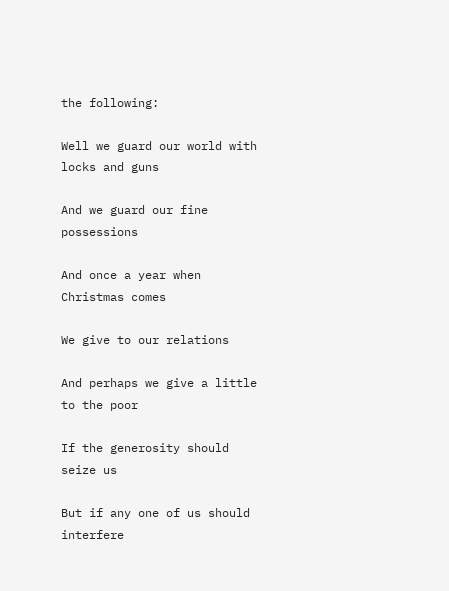the following:

Well we guard our world with locks and guns

And we guard our fine possessions

And once a year when Christmas comes

We give to our relations

And perhaps we give a little to the poor

If the generosity should seize us

But if any one of us should interfere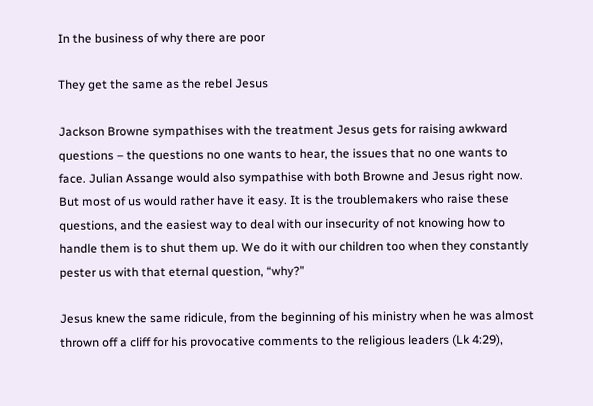In the business of why there are poor

They get the same as the rebel Jesus

Jackson Browne sympathises with the treatment Jesus gets for raising awkward questions – the questions no one wants to hear, the issues that no one wants to face. Julian Assange would also sympathise with both Browne and Jesus right now. But most of us would rather have it easy. It is the troublemakers who raise these questions, and the easiest way to deal with our insecurity of not knowing how to handle them is to shut them up. We do it with our children too when they constantly pester us with that eternal question, “why?”

Jesus knew the same ridicule, from the beginning of his ministry when he was almost thrown off a cliff for his provocative comments to the religious leaders (Lk 4:29),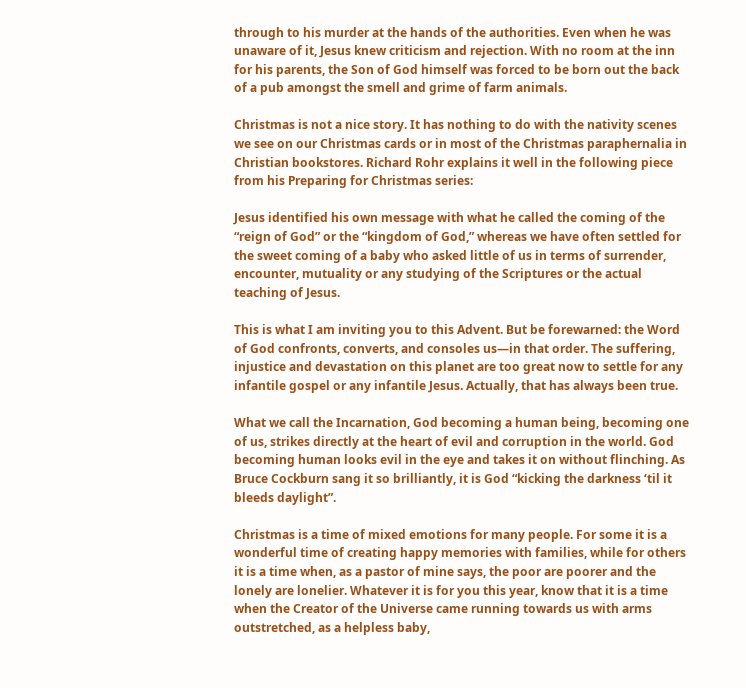through to his murder at the hands of the authorities. Even when he was unaware of it, Jesus knew criticism and rejection. With no room at the inn for his parents, the Son of God himself was forced to be born out the back of a pub amongst the smell and grime of farm animals.

Christmas is not a nice story. It has nothing to do with the nativity scenes we see on our Christmas cards or in most of the Christmas paraphernalia in Christian bookstores. Richard Rohr explains it well in the following piece from his Preparing for Christmas series:

Jesus identified his own message with what he called the coming of the “reign of God” or the “kingdom of God,” whereas we have often settled for the sweet coming of a baby who asked little of us in terms of surrender, encounter, mutuality or any studying of the Scriptures or the actual teaching of Jesus.

This is what I am inviting you to this Advent. But be forewarned: the Word of God confronts, converts, and consoles us—in that order. The suffering, injustice and devastation on this planet are too great now to settle for any infantile gospel or any infantile Jesus. Actually, that has always been true.

What we call the Incarnation, God becoming a human being, becoming one of us, strikes directly at the heart of evil and corruption in the world. God becoming human looks evil in the eye and takes it on without flinching. As Bruce Cockburn sang it so brilliantly, it is God “kicking the darkness ‘til it bleeds daylight”.

Christmas is a time of mixed emotions for many people. For some it is a wonderful time of creating happy memories with families, while for others it is a time when, as a pastor of mine says, the poor are poorer and the lonely are lonelier. Whatever it is for you this year, know that it is a time when the Creator of the Universe came running towards us with arms outstretched, as a helpless baby,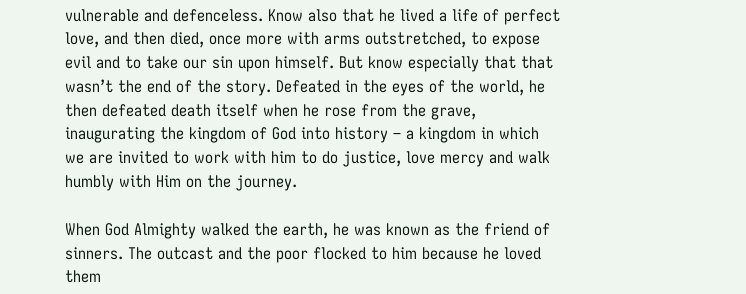vulnerable and defenceless. Know also that he lived a life of perfect love, and then died, once more with arms outstretched, to expose evil and to take our sin upon himself. But know especially that that wasn’t the end of the story. Defeated in the eyes of the world, he then defeated death itself when he rose from the grave, inaugurating the kingdom of God into history – a kingdom in which we are invited to work with him to do justice, love mercy and walk humbly with Him on the journey.

When God Almighty walked the earth, he was known as the friend of sinners. The outcast and the poor flocked to him because he loved them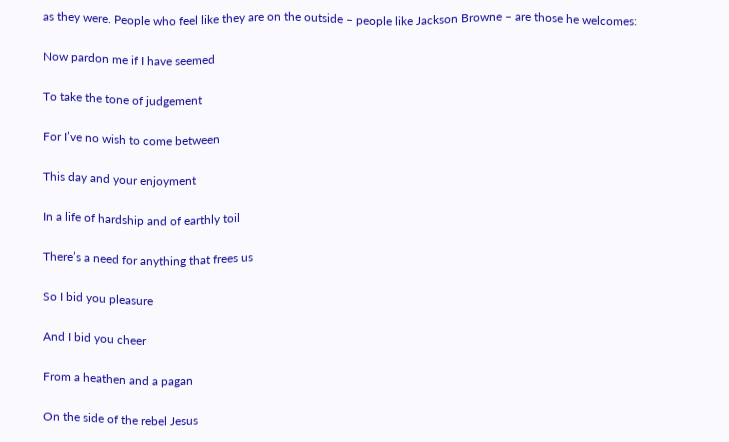as they were. People who feel like they are on the outside – people like Jackson Browne – are those he welcomes:

Now pardon me if I have seemed

To take the tone of judgement

For I’ve no wish to come between

This day and your enjoyment

In a life of hardship and of earthly toil

There’s a need for anything that frees us

So I bid you pleasure

And I bid you cheer

From a heathen and a pagan

On the side of the rebel Jesus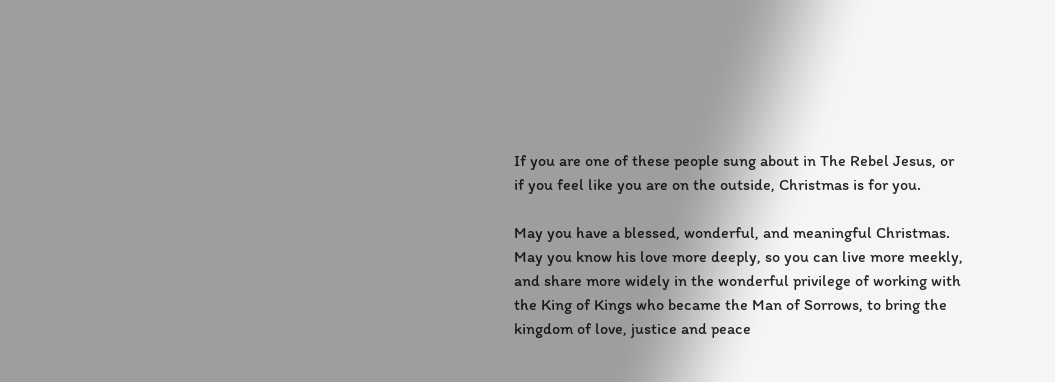If you are one of these people sung about in The Rebel Jesus, or if you feel like you are on the outside, Christmas is for you.

May you have a blessed, wonderful, and meaningful Christmas. May you know his love more deeply, so you can live more meekly, and share more widely in the wonderful privilege of working with the King of Kings who became the Man of Sorrows, to bring the kingdom of love, justice and peace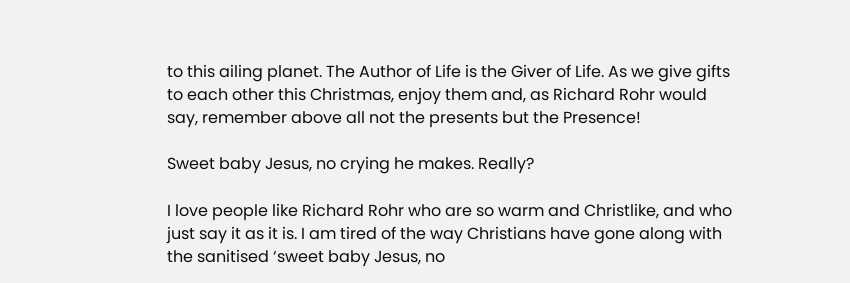to this ailing planet. The Author of Life is the Giver of Life. As we give gifts to each other this Christmas, enjoy them and, as Richard Rohr would say, remember above all not the presents but the Presence!

Sweet baby Jesus, no crying he makes. Really?

I love people like Richard Rohr who are so warm and Christlike, and who just say it as it is. I am tired of the way Christians have gone along with the sanitised ‘sweet baby Jesus, no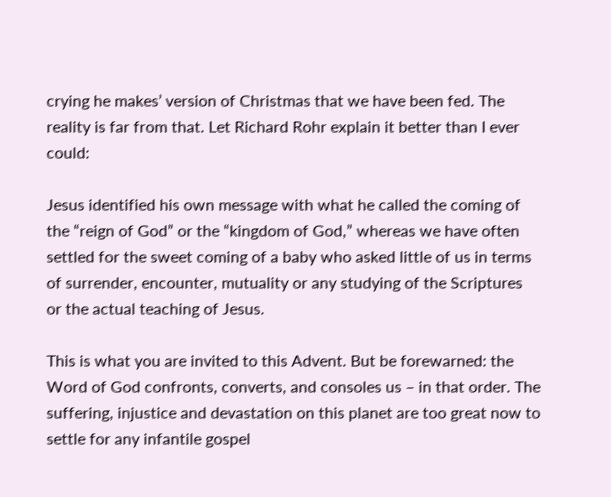crying he makes’ version of Christmas that we have been fed. The reality is far from that. Let Richard Rohr explain it better than I ever could:

Jesus identified his own message with what he called the coming of the “reign of God” or the “kingdom of God,” whereas we have often settled for the sweet coming of a baby who asked little of us in terms of surrender, encounter, mutuality or any studying of the Scriptures or the actual teaching of Jesus.

This is what you are invited to this Advent. But be forewarned: the Word of God confronts, converts, and consoles us – in that order. The suffering, injustice and devastation on this planet are too great now to settle for any infantile gospel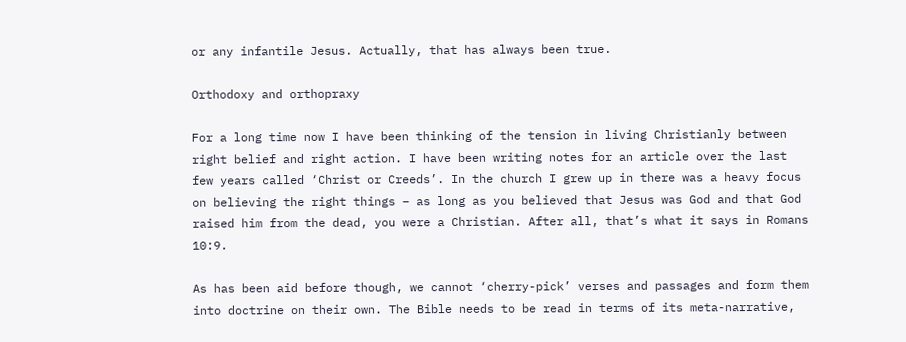or any infantile Jesus. Actually, that has always been true.

Orthodoxy and orthopraxy

For a long time now I have been thinking of the tension in living Christianly between right belief and right action. I have been writing notes for an article over the last few years called ‘Christ or Creeds’. In the church I grew up in there was a heavy focus on believing the right things – as long as you believed that Jesus was God and that God raised him from the dead, you were a Christian. After all, that’s what it says in Romans 10:9.

As has been aid before though, we cannot ‘cherry-pick’ verses and passages and form them into doctrine on their own. The Bible needs to be read in terms of its meta-narrative,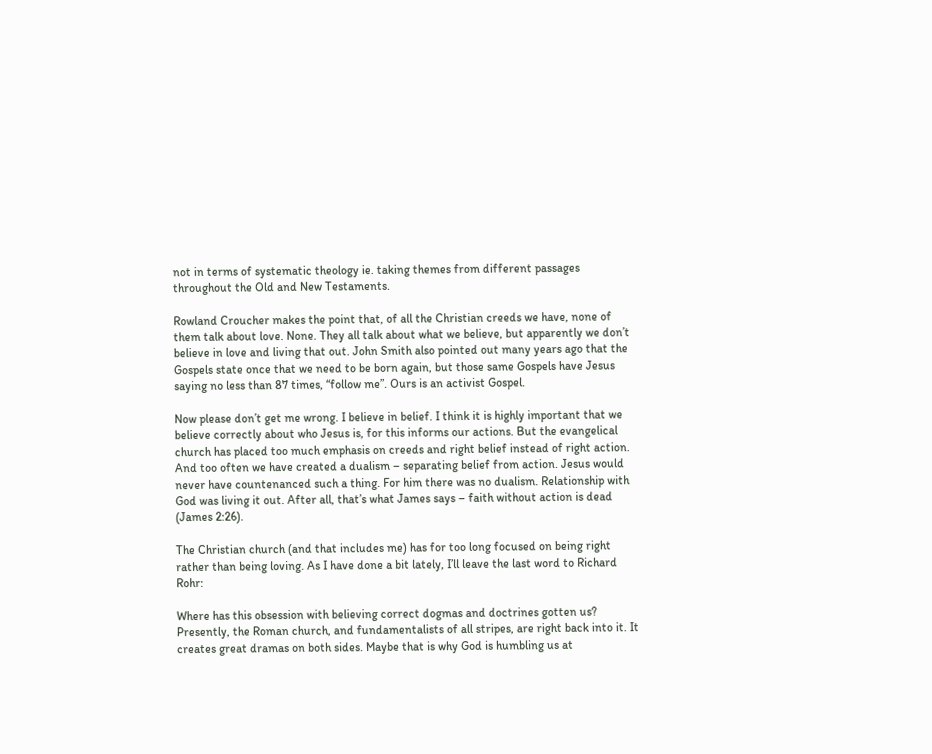not in terms of systematic theology ie. taking themes from different passages throughout the Old and New Testaments.

Rowland Croucher makes the point that, of all the Christian creeds we have, none of them talk about love. None. They all talk about what we believe, but apparently we don’t believe in love and living that out. John Smith also pointed out many years ago that the Gospels state once that we need to be born again, but those same Gospels have Jesus saying no less than 87 times, “follow me”. Ours is an activist Gospel.

Now please don’t get me wrong. I believe in belief. I think it is highly important that we believe correctly about who Jesus is, for this informs our actions. But the evangelical church has placed too much emphasis on creeds and right belief instead of right action. And too often we have created a dualism – separating belief from action. Jesus would never have countenanced such a thing. For him there was no dualism. Relationship with God was living it out. After all, that’s what James says – faith without action is dead (James 2:26).

The Christian church (and that includes me) has for too long focused on being right rather than being loving. As I have done a bit lately, I’ll leave the last word to Richard Rohr:

Where has this obsession with believing correct dogmas and doctrines gotten us? Presently, the Roman church, and fundamentalists of all stripes, are right back into it. It creates great dramas on both sides. Maybe that is why God is humbling us at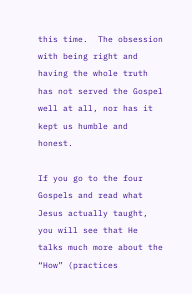this time.  The obsession with being right and having the whole truth has not served the Gospel well at all, nor has it kept us humble and honest.

If you go to the four Gospels and read what Jesus actually taught, you will see that He talks much more about the “How” (practices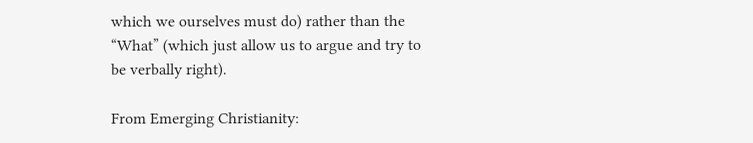which we ourselves must do) rather than the “What” (which just allow us to argue and try to be verbally right).

From Emerging Christianity: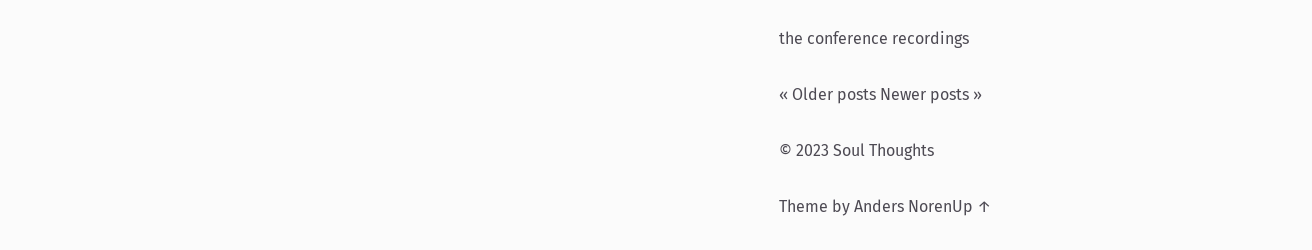the conference recordings

« Older posts Newer posts »

© 2023 Soul Thoughts

Theme by Anders NorenUp ↑